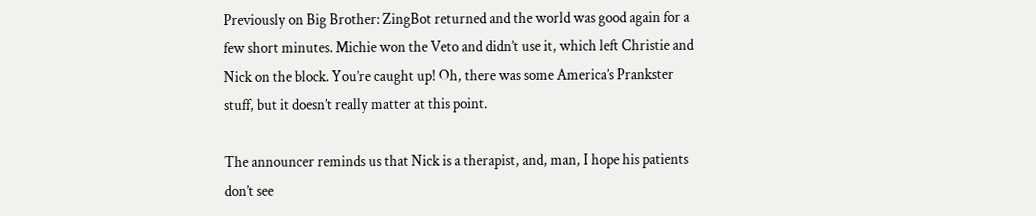Previously on Big Brother: ZingBot returned and the world was good again for a few short minutes. Michie won the Veto and didn’t use it, which left Christie and Nick on the block. You’re caught up! Oh, there was some America’s Prankster stuff, but it doesn’t really matter at this point.

The announcer reminds us that Nick is a therapist, and, man, I hope his patients don’t see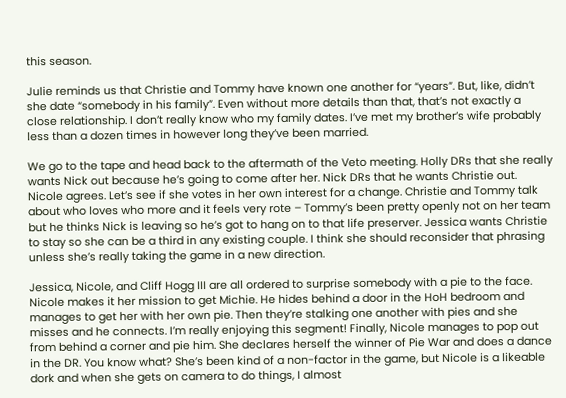this season.

Julie reminds us that Christie and Tommy have known one another for “years”. But, like, didn’t she date “somebody in his family”. Even without more details than that, that’s not exactly a close relationship. I don’t really know who my family dates. I’ve met my brother’s wife probably less than a dozen times in however long they’ve been married.

We go to the tape and head back to the aftermath of the Veto meeting. Holly DRs that she really wants Nick out because he’s going to come after her. Nick DRs that he wants Christie out. Nicole agrees. Let’s see if she votes in her own interest for a change. Christie and Tommy talk about who loves who more and it feels very rote – Tommy’s been pretty openly not on her team but he thinks Nick is leaving so he’s got to hang on to that life preserver. Jessica wants Christie to stay so she can be a third in any existing couple. I think she should reconsider that phrasing unless she’s really taking the game in a new direction.

Jessica, Nicole, and Cliff Hogg III are all ordered to surprise somebody with a pie to the face. Nicole makes it her mission to get Michie. He hides behind a door in the HoH bedroom and manages to get her with her own pie. Then they’re stalking one another with pies and she misses and he connects. I’m really enjoying this segment! Finally, Nicole manages to pop out from behind a corner and pie him. She declares herself the winner of Pie War and does a dance in the DR. You know what? She’s been kind of a non-factor in the game, but Nicole is a likeable dork and when she gets on camera to do things, I almost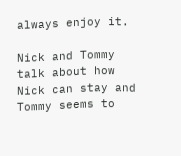always enjoy it.

Nick and Tommy talk about how Nick can stay and Tommy seems to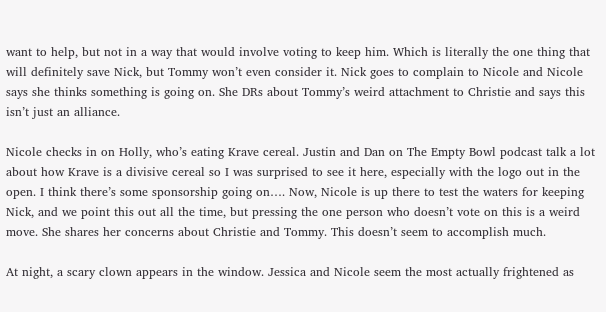want to help, but not in a way that would involve voting to keep him. Which is literally the one thing that will definitely save Nick, but Tommy won’t even consider it. Nick goes to complain to Nicole and Nicole says she thinks something is going on. She DRs about Tommy’s weird attachment to Christie and says this isn’t just an alliance.

Nicole checks in on Holly, who’s eating Krave cereal. Justin and Dan on The Empty Bowl podcast talk a lot about how Krave is a divisive cereal so I was surprised to see it here, especially with the logo out in the open. I think there’s some sponsorship going on…. Now, Nicole is up there to test the waters for keeping Nick, and we point this out all the time, but pressing the one person who doesn’t vote on this is a weird move. She shares her concerns about Christie and Tommy. This doesn’t seem to accomplish much.

At night, a scary clown appears in the window. Jessica and Nicole seem the most actually frightened as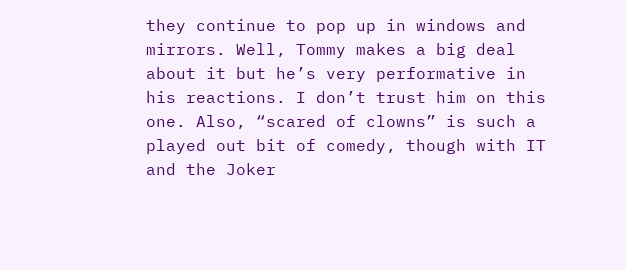they continue to pop up in windows and mirrors. Well, Tommy makes a big deal about it but he’s very performative in his reactions. I don’t trust him on this one. Also, “scared of clowns” is such a played out bit of comedy, though with IT and the Joker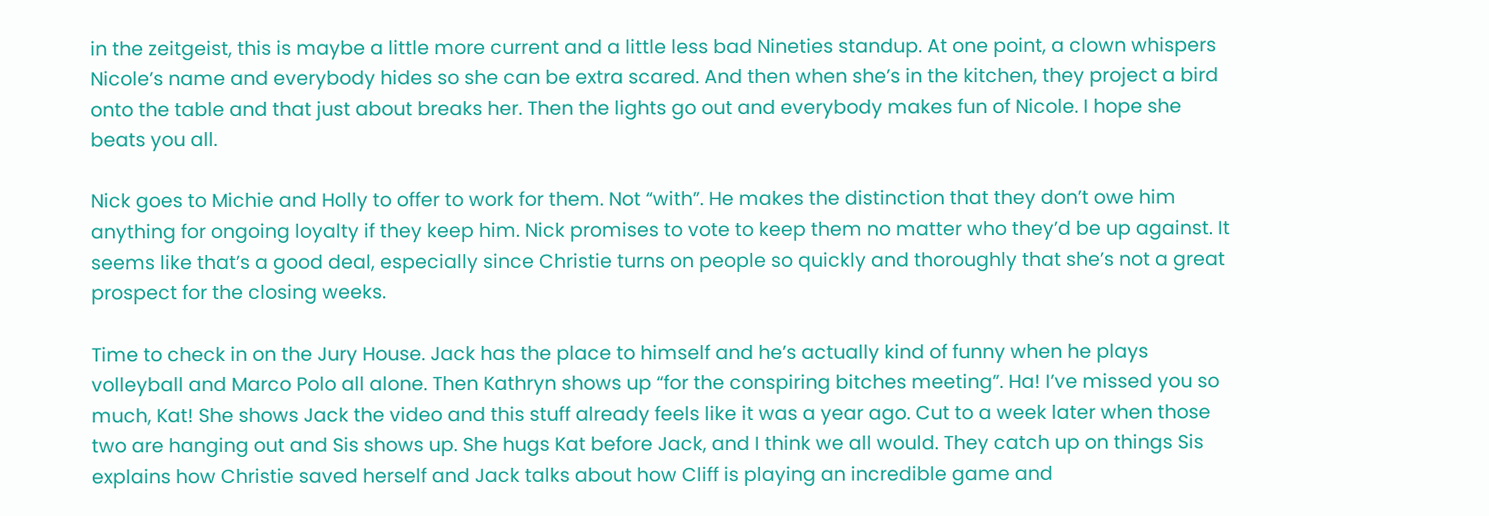in the zeitgeist, this is maybe a little more current and a little less bad Nineties standup. At one point, a clown whispers Nicole’s name and everybody hides so she can be extra scared. And then when she’s in the kitchen, they project a bird onto the table and that just about breaks her. Then the lights go out and everybody makes fun of Nicole. I hope she beats you all.

Nick goes to Michie and Holly to offer to work for them. Not “with”. He makes the distinction that they don’t owe him anything for ongoing loyalty if they keep him. Nick promises to vote to keep them no matter who they’d be up against. It seems like that’s a good deal, especially since Christie turns on people so quickly and thoroughly that she’s not a great prospect for the closing weeks.

Time to check in on the Jury House. Jack has the place to himself and he’s actually kind of funny when he plays volleyball and Marco Polo all alone. Then Kathryn shows up “for the conspiring bitches meeting”. Ha! I’ve missed you so much, Kat! She shows Jack the video and this stuff already feels like it was a year ago. Cut to a week later when those two are hanging out and Sis shows up. She hugs Kat before Jack, and I think we all would. They catch up on things Sis explains how Christie saved herself and Jack talks about how Cliff is playing an incredible game and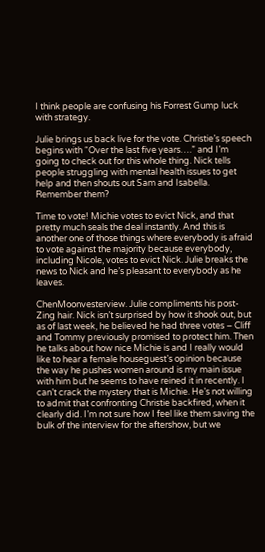I think people are confusing his Forrest Gump luck with strategy.

Julie brings us back live for the vote. Christie’s speech begins with “Over the last five years….” and I’m going to check out for this whole thing. Nick tells people struggling with mental health issues to get help and then shouts out Sam and Isabella. Remember them?

Time to vote! Michie votes to evict Nick, and that pretty much seals the deal instantly. And this is another one of those things where everybody is afraid to vote against the majority because everybody, including Nicole, votes to evict Nick. Julie breaks the news to Nick and he’s pleasant to everybody as he leaves.

ChenMoonvesterview. Julie compliments his post-Zing hair. Nick isn’t surprised by how it shook out, but as of last week, he believed he had three votes – Cliff and Tommy previously promised to protect him. Then he talks about how nice Michie is and I really would like to hear a female houseguest’s opinion because the way he pushes women around is my main issue with him but he seems to have reined it in recently. I can’t crack the mystery that is Michie. He’s not willing to admit that confronting Christie backfired, when it clearly did. I’m not sure how I feel like them saving the bulk of the interview for the aftershow, but we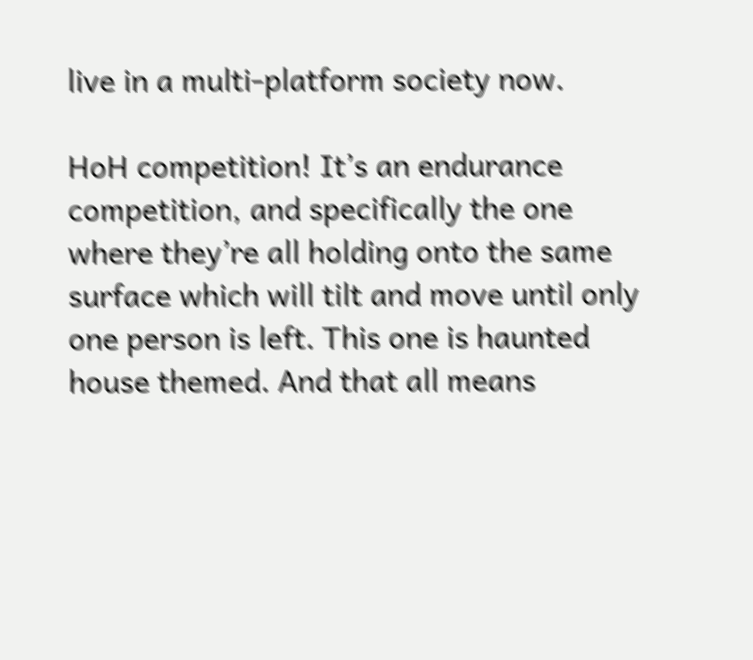live in a multi-platform society now.

HoH competition! It’s an endurance competition, and specifically the one where they’re all holding onto the same surface which will tilt and move until only one person is left. This one is haunted house themed. And that all means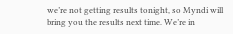we’re not getting results tonight, so Myndi will bring you the results next time. We’re in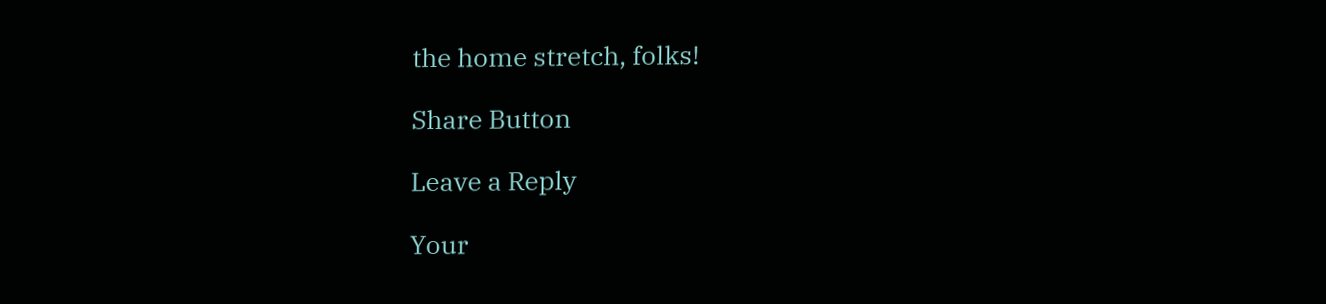the home stretch, folks!

Share Button

Leave a Reply

Your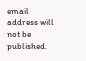email address will not be published.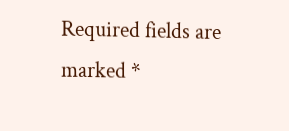Required fields are marked *